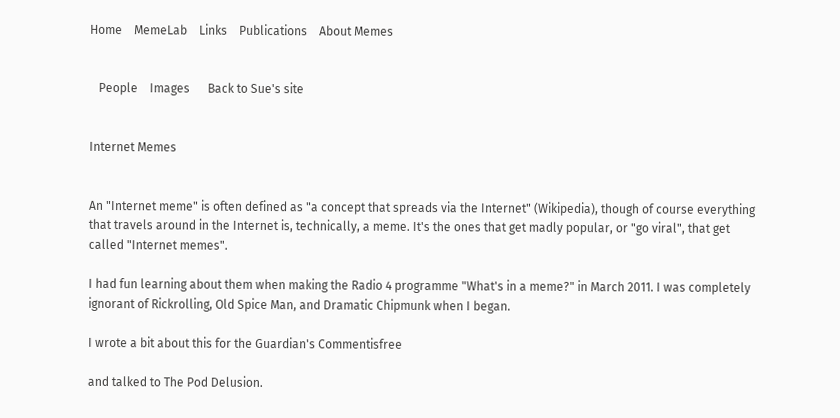Home    MemeLab    Links    Publications    About Memes


   People    Images      Back to Sue's site


Internet Memes


An "Internet meme" is often defined as "a concept that spreads via the Internet" (Wikipedia), though of course everything that travels around in the Internet is, technically, a meme. It's the ones that get madly popular, or "go viral", that get called "Internet memes".

I had fun learning about them when making the Radio 4 programme "What's in a meme?" in March 2011. I was completely ignorant of Rickrolling, Old Spice Man, and Dramatic Chipmunk when I began.

I wrote a bit about this for the Guardian's Commentisfree

and talked to The Pod Delusion.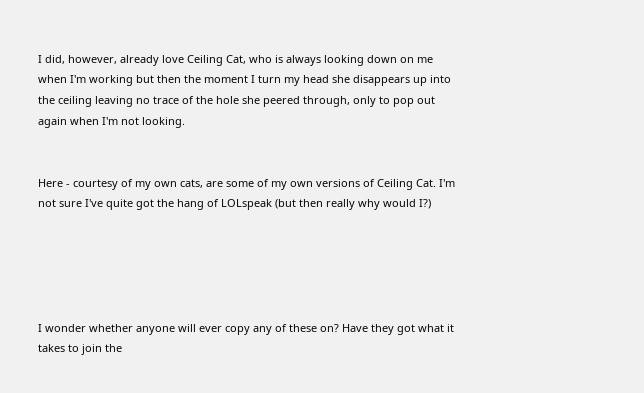I did, however, already love Ceiling Cat, who is always looking down on me when I'm working but then the moment I turn my head she disappears up into the ceiling leaving no trace of the hole she peered through, only to pop out again when I'm not looking.


Here - courtesy of my own cats, are some of my own versions of Ceiling Cat. I'm not sure I've quite got the hang of LOLspeak (but then really why would I?)





I wonder whether anyone will ever copy any of these on? Have they got what it takes to join the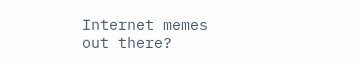Internet memes out there?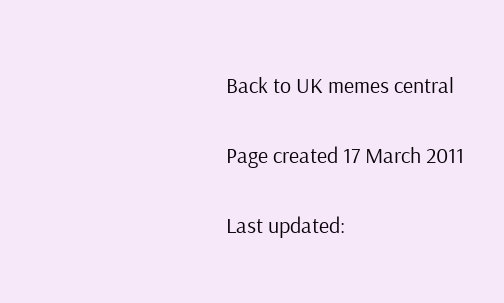Back to UK memes central

Page created 17 March 2011

Last updated: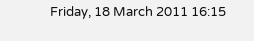Friday, 18 March 2011 16:15